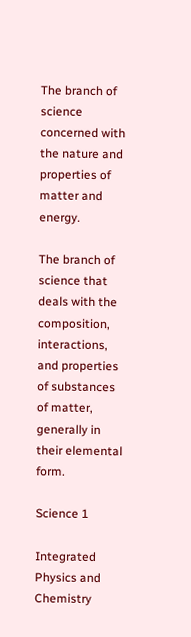The branch of science concerned with the nature and properties of matter and energy.

The branch of science that deals with the composition, interactions, and properties of substances of matter, generally in their elemental form.

Science 1

Integrated Physics and Chemistry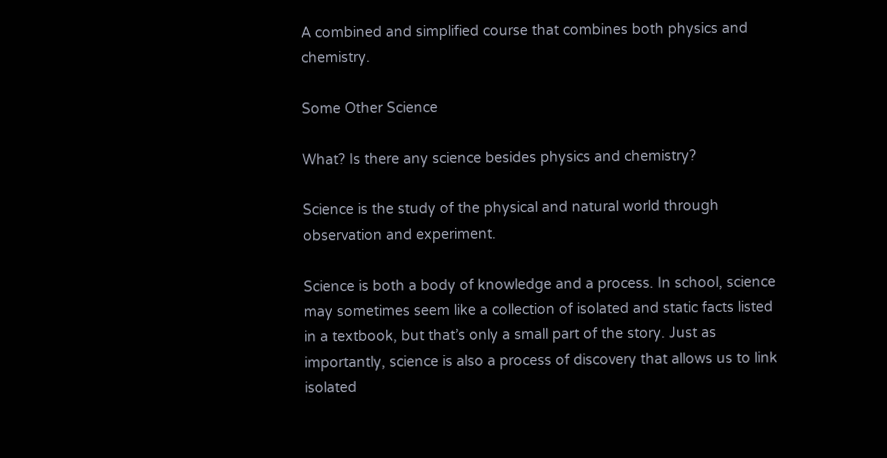A combined and simplified course that combines both physics and chemistry.

Some Other Science

What? Is there any science besides physics and chemistry?

Science is the study of the physical and natural world through observation and experiment.

Science is both a body of knowledge and a process. In school, science may sometimes seem like a collection of isolated and static facts listed in a textbook, but that’s only a small part of the story. Just as importantly, science is also a process of discovery that allows us to link isolated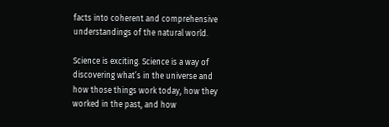facts into coherent and comprehensive understandings of the natural world.

Science is exciting. Science is a way of discovering what’s in the universe and how those things work today, how they worked in the past, and how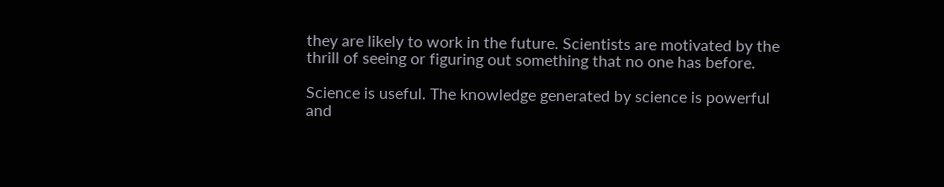they are likely to work in the future. Scientists are motivated by the thrill of seeing or figuring out something that no one has before.

Science is useful. The knowledge generated by science is powerful and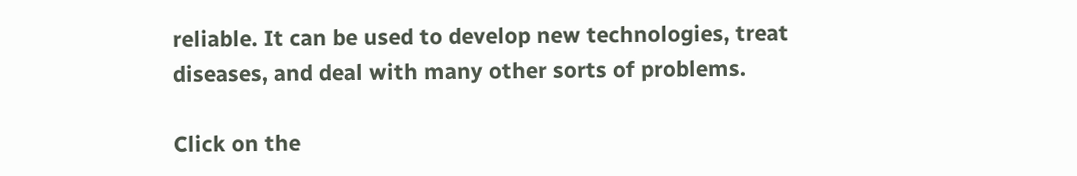reliable. It can be used to develop new technologies, treat diseases, and deal with many other sorts of problems.

Click on the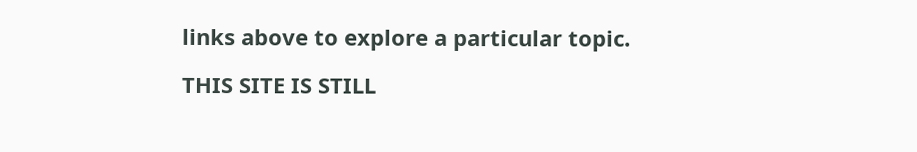links above to explore a particular topic.

THIS SITE IS STILL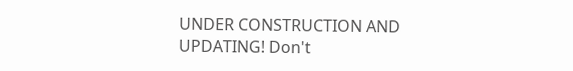UNDER CONSTRUCTION AND UPDATING! Don't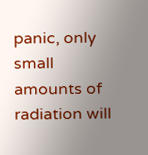panic, only small amounts of radiation will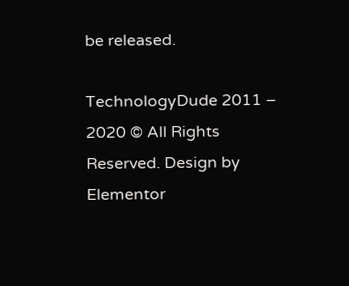be released.

TechnologyDude 2011 – 2020 © All Rights Reserved. Design by Elementor